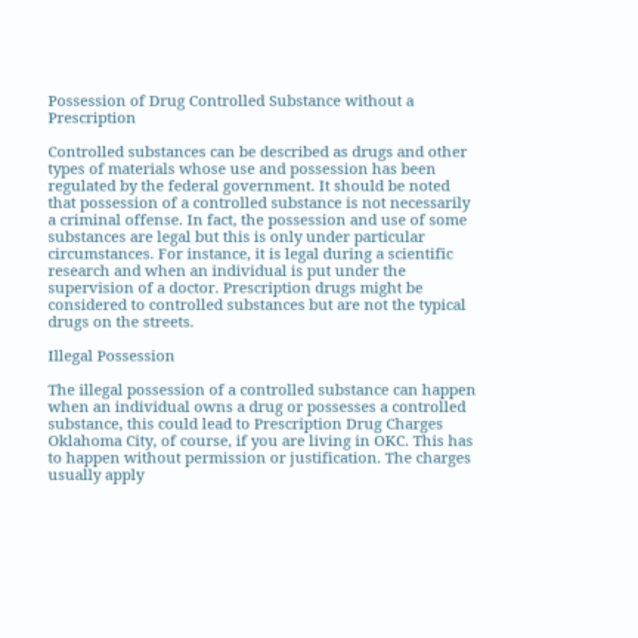Possession of Drug Controlled Substance without a Prescription

Controlled substances can be described as drugs and other types of materials whose use and possession has been regulated by the federal government. It should be noted that possession of a controlled substance is not necessarily a criminal offense. In fact, the possession and use of some substances are legal but this is only under particular circumstances. For instance, it is legal during a scientific research and when an individual is put under the supervision of a doctor. Prescription drugs might be considered to controlled substances but are not the typical drugs on the streets.

Illegal Possession

The illegal possession of a controlled substance can happen when an individual owns a drug or possesses a controlled substance, this could lead to Prescription Drug Charges Oklahoma City, of course, if you are living in OKC. This has to happen without permission or justification. The charges usually apply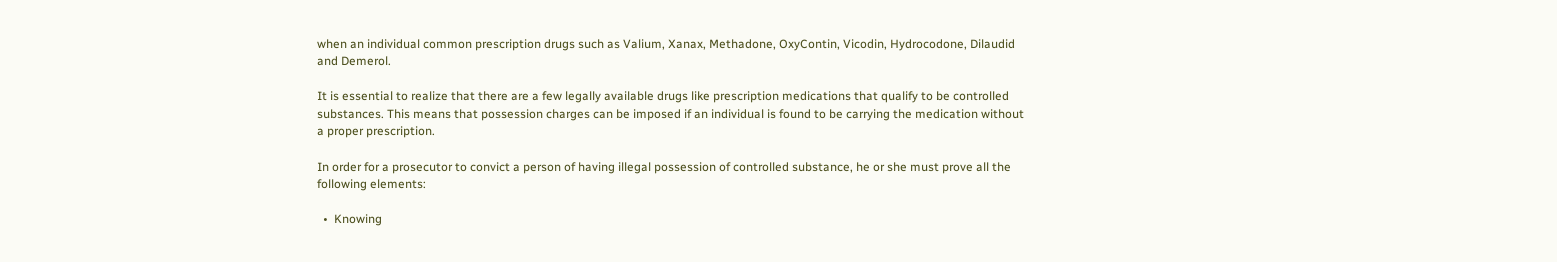when an individual common prescription drugs such as Valium, Xanax, Methadone, OxyContin, Vicodin, Hydrocodone, Dilaudid and Demerol.

It is essential to realize that there are a few legally available drugs like prescription medications that qualify to be controlled substances. This means that possession charges can be imposed if an individual is found to be carrying the medication without a proper prescription.

In order for a prosecutor to convict a person of having illegal possession of controlled substance, he or she must prove all the following elements:

  •  Knowing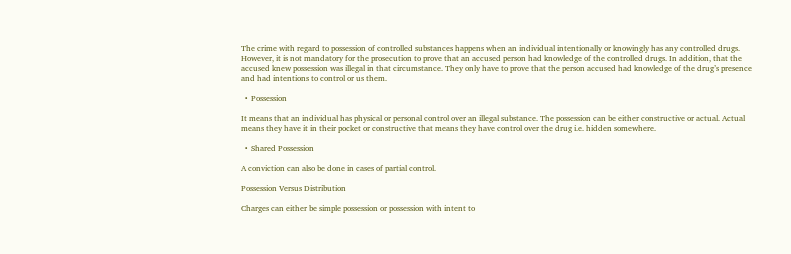The crime with regard to possession of controlled substances happens when an individual intentionally or knowingly has any controlled drugs. However, it is not mandatory for the prosecution to prove that an accused person had knowledge of the controlled drugs. In addition, that the accused knew possession was illegal in that circumstance. They only have to prove that the person accused had knowledge of the drug’s presence and had intentions to control or us them.

  •  Possession

It means that an individual has physical or personal control over an illegal substance. The possession can be either constructive or actual. Actual means they have it in their pocket or constructive that means they have control over the drug i.e. hidden somewhere.

  •  Shared Possession

A conviction can also be done in cases of partial control.

Possession Versus Distribution

Charges can either be simple possession or possession with intent to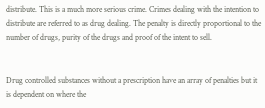distribute. This is a much more serious crime. Crimes dealing with the intention to distribute are referred to as drug dealing. The penalty is directly proportional to the number of drugs, purity of the drugs and proof of the intent to sell.


Drug controlled substances without a prescription have an array of penalties but it is dependent on where the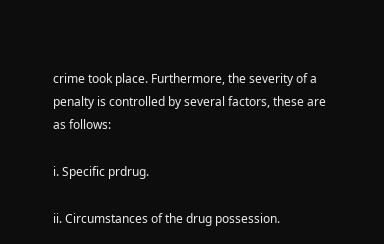crime took place. Furthermore, the severity of a penalty is controlled by several factors, these are as follows:

i. Specific prdrug.

ii. Circumstances of the drug possession.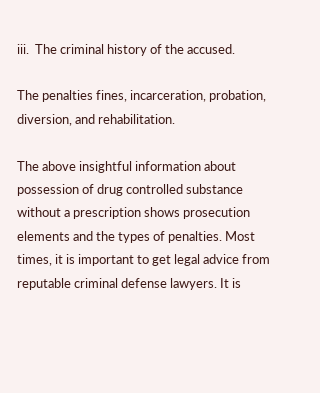iii.  The criminal history of the accused.

The penalties fines, incarceration, probation, diversion, and rehabilitation.

The above insightful information about possession of drug controlled substance without a prescription shows prosecution elements and the types of penalties. Most times, it is important to get legal advice from reputable criminal defense lawyers. It is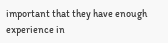important that they have enough experience in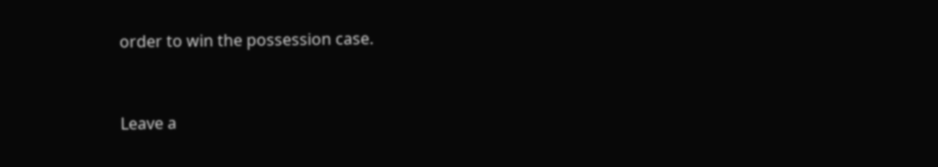order to win the possession case.


Leave a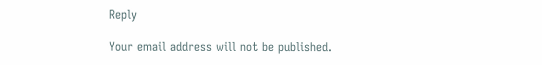Reply

Your email address will not be published.